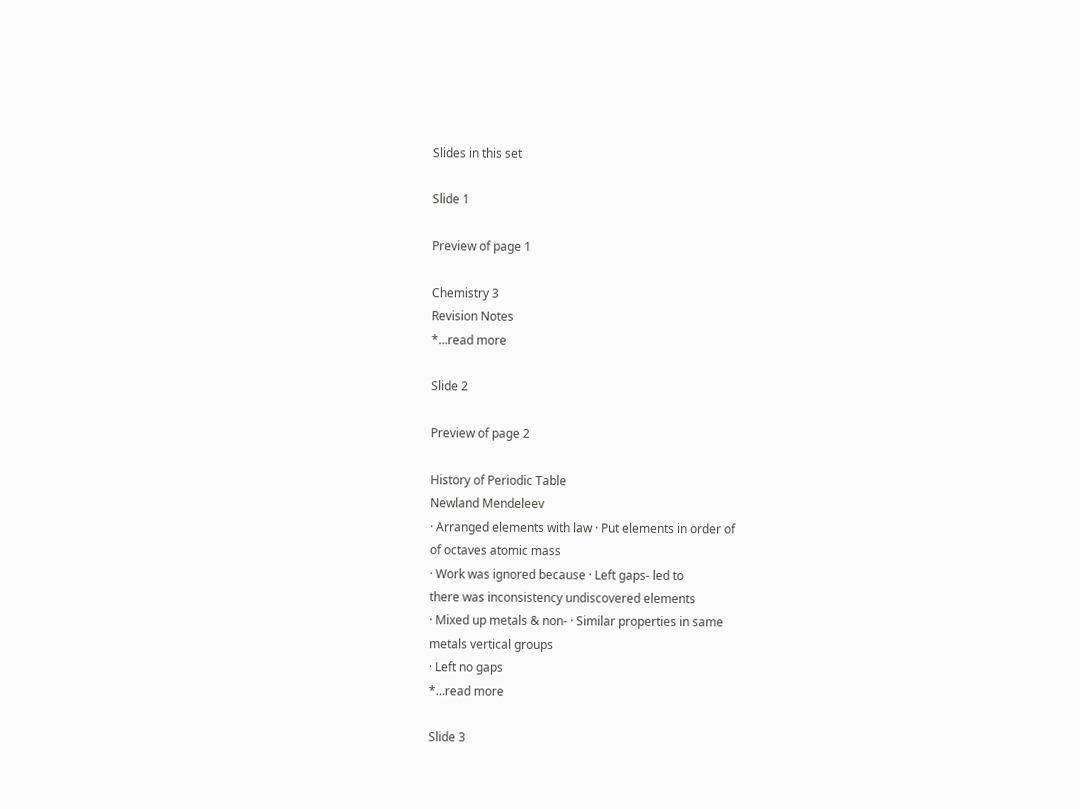Slides in this set

Slide 1

Preview of page 1

Chemistry 3
Revision Notes
*…read more

Slide 2

Preview of page 2

History of Periodic Table
Newland Mendeleev
· Arranged elements with law · Put elements in order of
of octaves atomic mass
· Work was ignored because · Left gaps- led to
there was inconsistency undiscovered elements
· Mixed up metals & non- · Similar properties in same
metals vertical groups
· Left no gaps
*…read more

Slide 3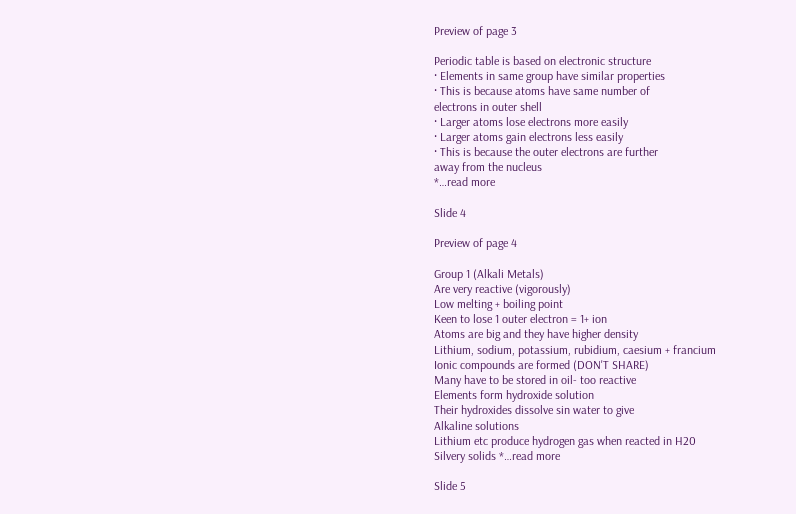Preview of page 3

Periodic table is based on electronic structure
· Elements in same group have similar properties
· This is because atoms have same number of
electrons in outer shell
· Larger atoms lose electrons more easily
· Larger atoms gain electrons less easily
· This is because the outer electrons are further
away from the nucleus
*…read more

Slide 4

Preview of page 4

Group 1 (Alkali Metals)
Are very reactive (vigorously)
Low melting + boiling point
Keen to lose 1 outer electron = 1+ ion
Atoms are big and they have higher density
Lithium, sodium, potassium, rubidium, caesium + francium
Ionic compounds are formed (DON'T SHARE)
Many have to be stored in oil- too reactive
Elements form hydroxide solution
Their hydroxides dissolve sin water to give
Alkaline solutions
Lithium etc produce hydrogen gas when reacted in H20
Silvery solids *…read more

Slide 5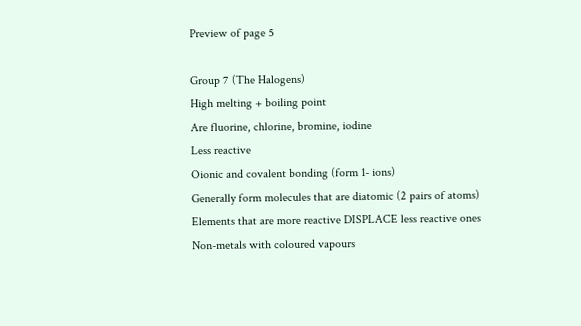Preview of page 5

Group 7 (The Halogens)
High melting + boiling point
Are fluorine, chlorine, bromine, iodine
Less reactive
Oionic and covalent bonding (form 1- ions)
Generally form molecules that are diatomic (2 pairs of atoms)
Elements that are more reactive DISPLACE less reactive ones
Non-metals with coloured vapours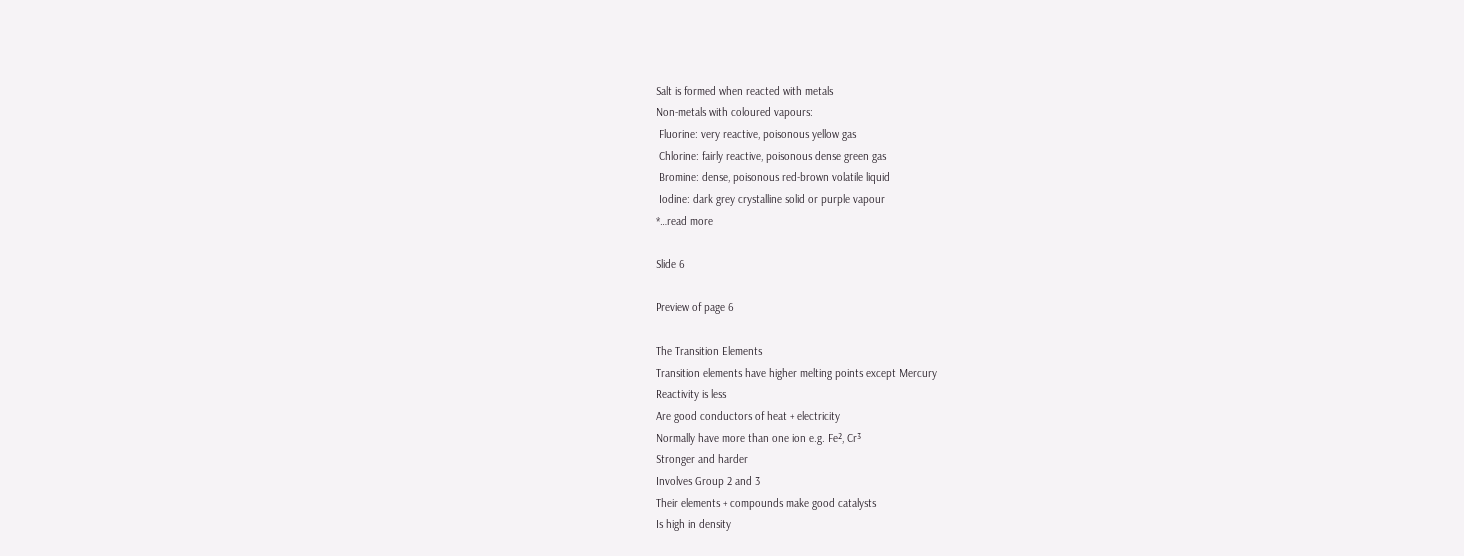Salt is formed when reacted with metals
Non-metals with coloured vapours:
 Fluorine: very reactive, poisonous yellow gas
 Chlorine: fairly reactive, poisonous dense green gas
 Bromine: dense, poisonous red-brown volatile liquid
 Iodine: dark grey crystalline solid or purple vapour
*…read more

Slide 6

Preview of page 6

The Transition Elements
Transition elements have higher melting points except Mercury
Reactivity is less
Are good conductors of heat + electricity
Normally have more than one ion e.g. Fe², Cr³
Stronger and harder
Involves Group 2 and 3
Their elements + compounds make good catalysts
Is high in density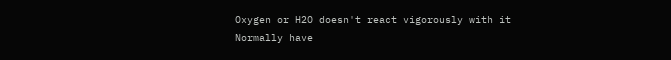Oxygen or H2O doesn't react vigorously with it
Normally have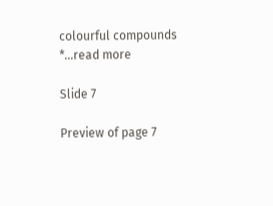colourful compounds
*…read more

Slide 7

Preview of page 7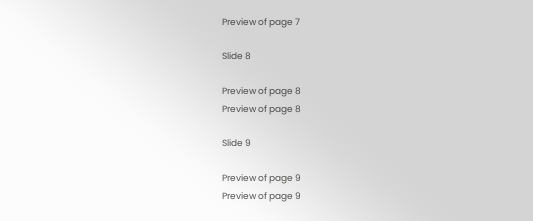Preview of page 7

Slide 8

Preview of page 8
Preview of page 8

Slide 9

Preview of page 9
Preview of page 9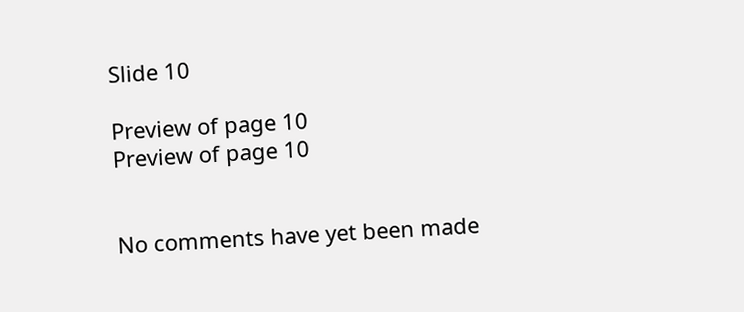Slide 10

Preview of page 10
Preview of page 10


No comments have yet been made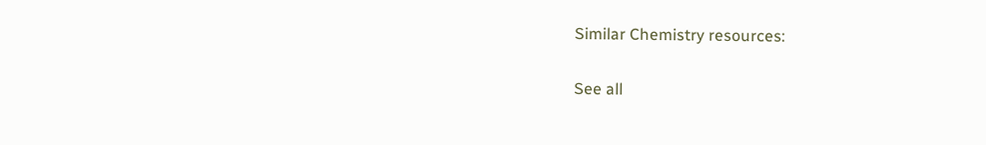Similar Chemistry resources:

See all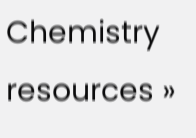Chemistry resources »